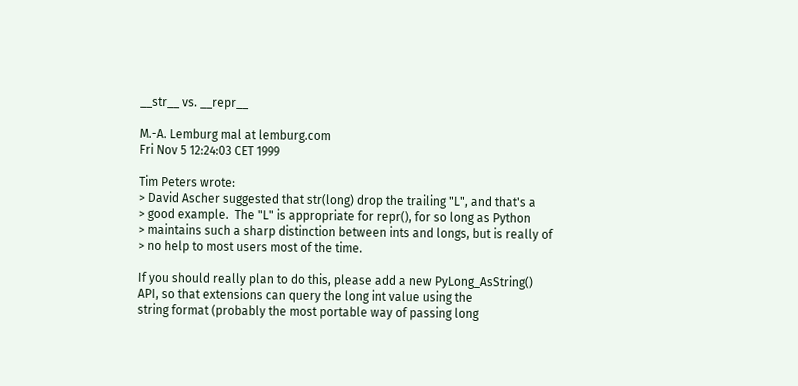__str__ vs. __repr__

M.-A. Lemburg mal at lemburg.com
Fri Nov 5 12:24:03 CET 1999

Tim Peters wrote:
> David Ascher suggested that str(long) drop the trailing "L", and that's a
> good example.  The "L" is appropriate for repr(), for so long as Python
> maintains such a sharp distinction between ints and longs, but is really of
> no help to most users most of the time.

If you should really plan to do this, please add a new PyLong_AsString()
API, so that extensions can query the long int value using the
string format (probably the most portable way of passing long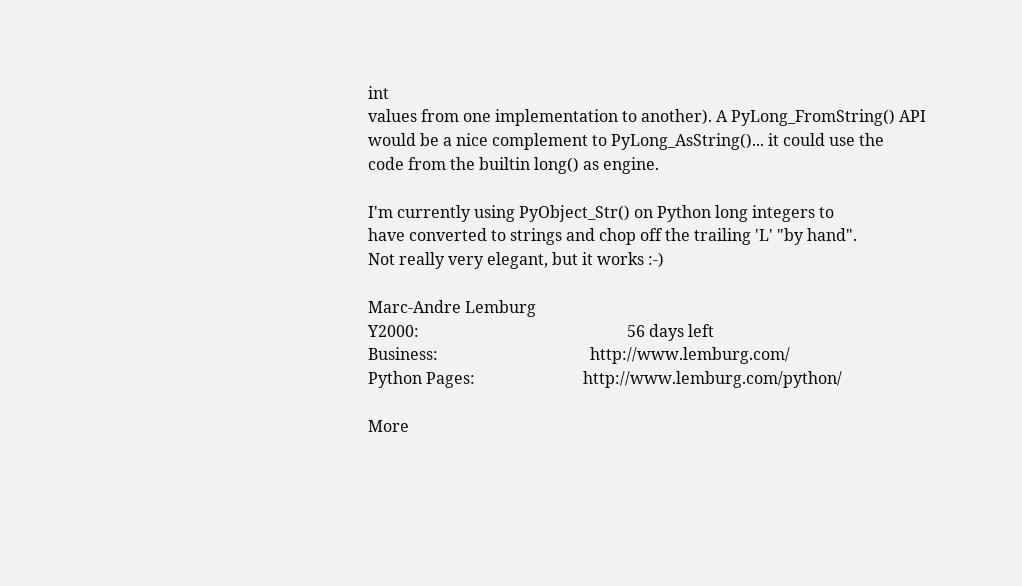int
values from one implementation to another). A PyLong_FromString() API
would be a nice complement to PyLong_AsString()... it could use the
code from the builtin long() as engine.

I'm currently using PyObject_Str() on Python long integers to
have converted to strings and chop off the trailing 'L' "by hand".
Not really very elegant, but it works :-)

Marc-Andre Lemburg
Y2000:                                                    56 days left
Business:                                      http://www.lemburg.com/
Python Pages:                           http://www.lemburg.com/python/

More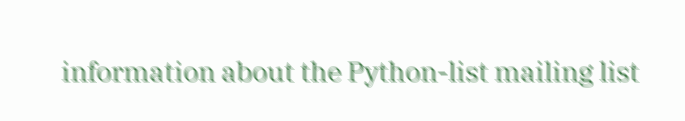information about the Python-list mailing list